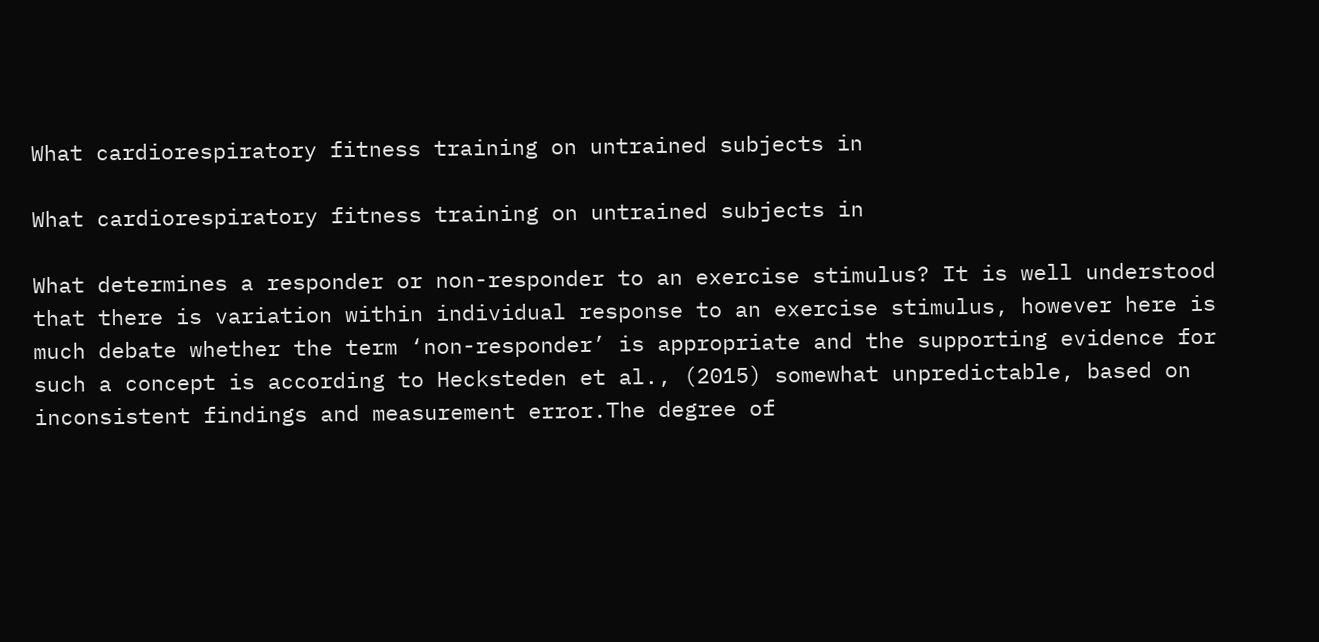What cardiorespiratory fitness training on untrained subjects in

What cardiorespiratory fitness training on untrained subjects in

What determines a responder or non-responder to an exercise stimulus? It is well understood that there is variation within individual response to an exercise stimulus, however here is much debate whether the term ‘non-responder’ is appropriate and the supporting evidence for such a concept is according to Hecksteden et al., (2015) somewhat unpredictable, based on inconsistent findings and measurement error.The degree of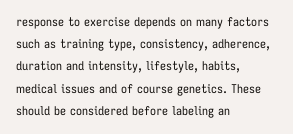response to exercise depends on many factors such as training type, consistency, adherence, duration and intensity, lifestyle, habits, medical issues and of course genetics. These should be considered before labeling an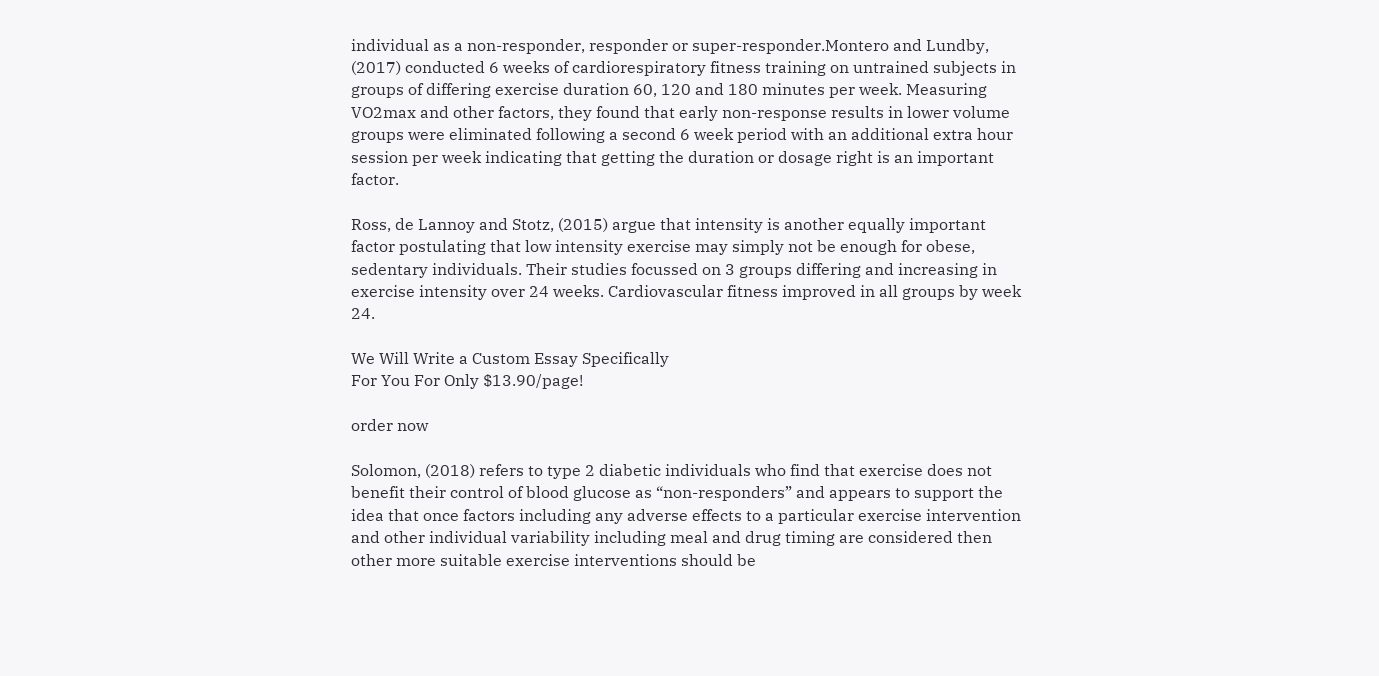individual as a non-responder, responder or super-responder.Montero and Lundby, (2017) conducted 6 weeks of cardiorespiratory fitness training on untrained subjects in groups of differing exercise duration 60, 120 and 180 minutes per week. Measuring VO2max and other factors, they found that early non-response results in lower volume groups were eliminated following a second 6 week period with an additional extra hour session per week indicating that getting the duration or dosage right is an important factor.

Ross, de Lannoy and Stotz, (2015) argue that intensity is another equally important factor postulating that low intensity exercise may simply not be enough for obese, sedentary individuals. Their studies focussed on 3 groups differing and increasing in exercise intensity over 24 weeks. Cardiovascular fitness improved in all groups by week 24.

We Will Write a Custom Essay Specifically
For You For Only $13.90/page!

order now

Solomon, (2018) refers to type 2 diabetic individuals who find that exercise does not benefit their control of blood glucose as “non-responders” and appears to support the idea that once factors including any adverse effects to a particular exercise intervention and other individual variability including meal and drug timing are considered then other more suitable exercise interventions should be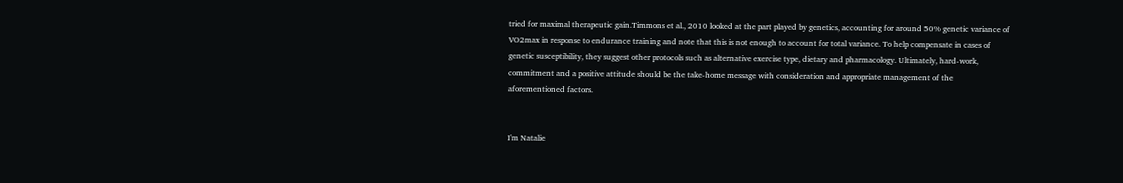tried for maximal therapeutic gain.Timmons et al., 2010 looked at the part played by genetics, accounting for around 50% genetic variance of VO2max in response to endurance training and note that this is not enough to account for total variance. To help compensate in cases of genetic susceptibility, they suggest other protocols such as alternative exercise type, dietary and pharmacology. Ultimately, hard-work, commitment and a positive attitude should be the take-home message with consideration and appropriate management of the aforementioned factors.


I'm Natalie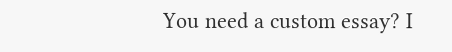You need a custom essay? I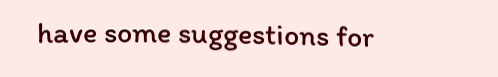have some suggestions for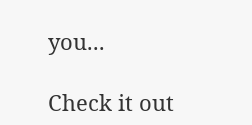you...

Check it out